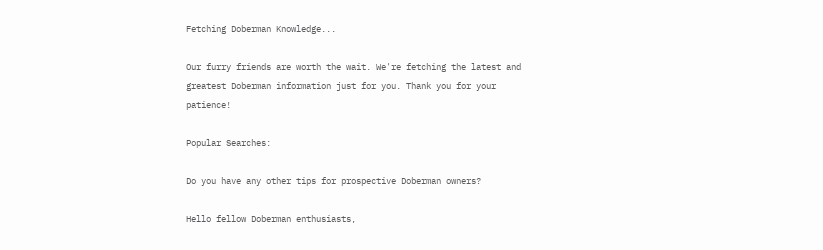Fetching Doberman Knowledge...

Our furry friends are worth the wait. We're fetching the latest and greatest Doberman information just for you. Thank you for your patience!

Popular Searches:

Do you have any other tips for prospective Doberman owners?

Hello fellow Doberman enthusiasts,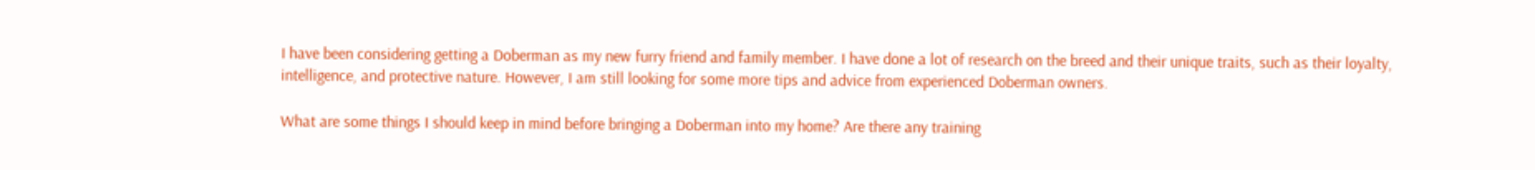I have been considering getting a Doberman as my new furry friend and family member. I have done a lot of research on the breed and their unique traits, such as their loyalty, intelligence, and protective nature. However, I am still looking for some more tips and advice from experienced Doberman owners.

What are some things I should keep in mind before bringing a Doberman into my home? Are there any training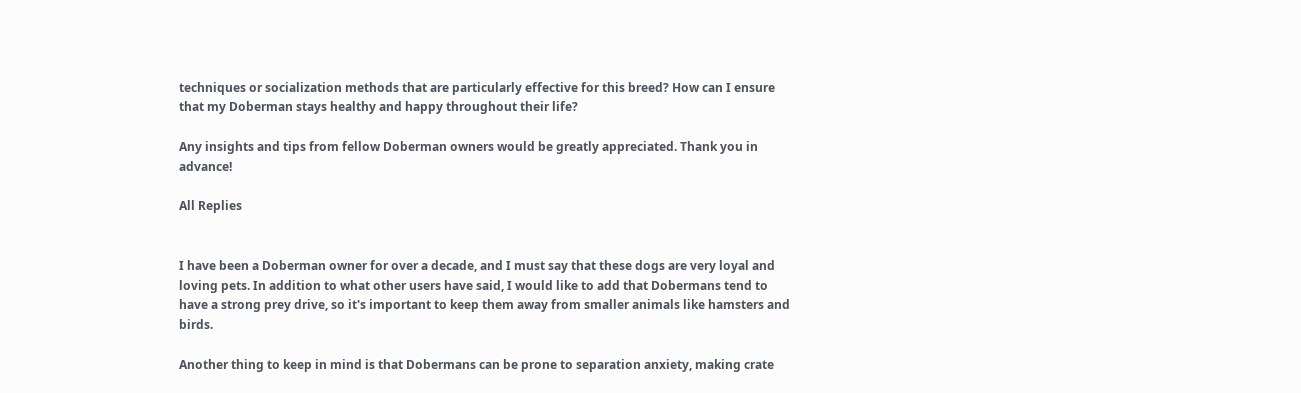techniques or socialization methods that are particularly effective for this breed? How can I ensure that my Doberman stays healthy and happy throughout their life?

Any insights and tips from fellow Doberman owners would be greatly appreciated. Thank you in advance!

All Replies


I have been a Doberman owner for over a decade, and I must say that these dogs are very loyal and loving pets. In addition to what other users have said, I would like to add that Dobermans tend to have a strong prey drive, so it's important to keep them away from smaller animals like hamsters and birds.

Another thing to keep in mind is that Dobermans can be prone to separation anxiety, making crate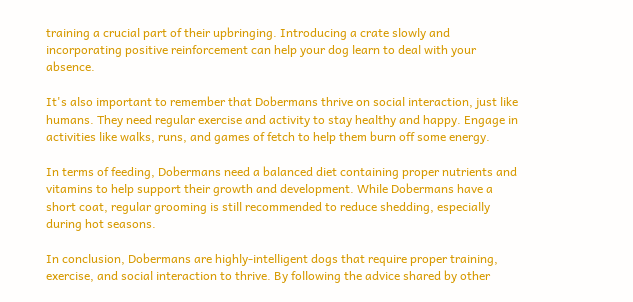training a crucial part of their upbringing. Introducing a crate slowly and incorporating positive reinforcement can help your dog learn to deal with your absence.

It's also important to remember that Dobermans thrive on social interaction, just like humans. They need regular exercise and activity to stay healthy and happy. Engage in activities like walks, runs, and games of fetch to help them burn off some energy.

In terms of feeding, Dobermans need a balanced diet containing proper nutrients and vitamins to help support their growth and development. While Dobermans have a short coat, regular grooming is still recommended to reduce shedding, especially during hot seasons.

In conclusion, Dobermans are highly-intelligent dogs that require proper training, exercise, and social interaction to thrive. By following the advice shared by other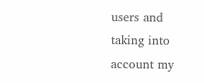users and taking into account my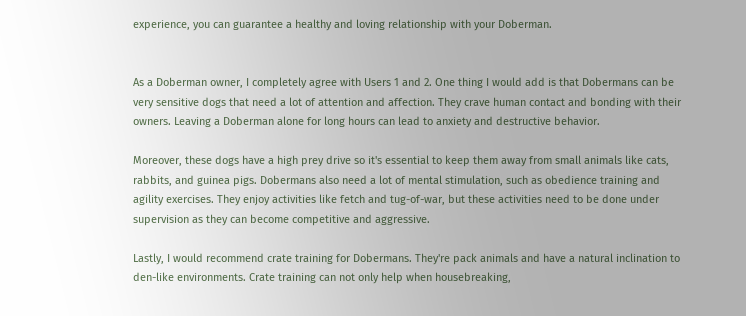experience, you can guarantee a healthy and loving relationship with your Doberman.


As a Doberman owner, I completely agree with Users 1 and 2. One thing I would add is that Dobermans can be very sensitive dogs that need a lot of attention and affection. They crave human contact and bonding with their owners. Leaving a Doberman alone for long hours can lead to anxiety and destructive behavior.

Moreover, these dogs have a high prey drive so it's essential to keep them away from small animals like cats, rabbits, and guinea pigs. Dobermans also need a lot of mental stimulation, such as obedience training and agility exercises. They enjoy activities like fetch and tug-of-war, but these activities need to be done under supervision as they can become competitive and aggressive.

Lastly, I would recommend crate training for Dobermans. They're pack animals and have a natural inclination to den-like environments. Crate training can not only help when housebreaking,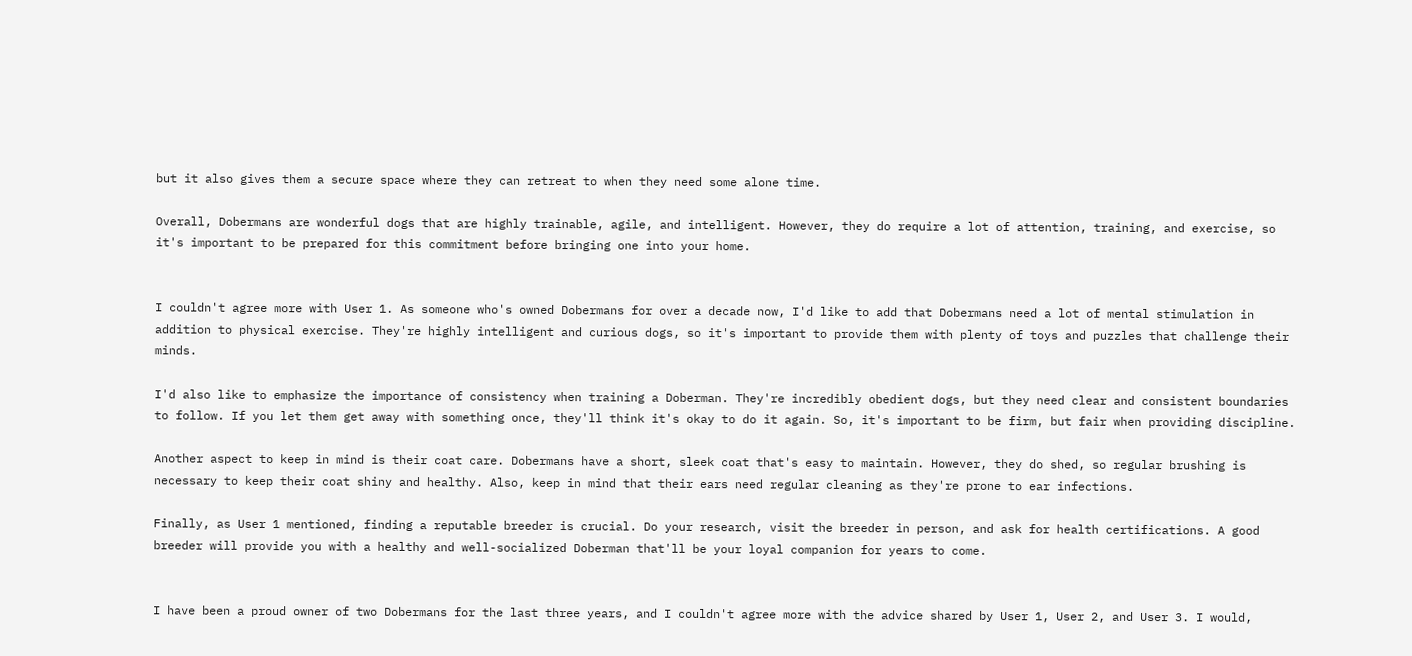but it also gives them a secure space where they can retreat to when they need some alone time.

Overall, Dobermans are wonderful dogs that are highly trainable, agile, and intelligent. However, they do require a lot of attention, training, and exercise, so it's important to be prepared for this commitment before bringing one into your home.


I couldn't agree more with User 1. As someone who's owned Dobermans for over a decade now, I'd like to add that Dobermans need a lot of mental stimulation in addition to physical exercise. They're highly intelligent and curious dogs, so it's important to provide them with plenty of toys and puzzles that challenge their minds.

I'd also like to emphasize the importance of consistency when training a Doberman. They're incredibly obedient dogs, but they need clear and consistent boundaries to follow. If you let them get away with something once, they'll think it's okay to do it again. So, it's important to be firm, but fair when providing discipline.

Another aspect to keep in mind is their coat care. Dobermans have a short, sleek coat that's easy to maintain. However, they do shed, so regular brushing is necessary to keep their coat shiny and healthy. Also, keep in mind that their ears need regular cleaning as they're prone to ear infections.

Finally, as User 1 mentioned, finding a reputable breeder is crucial. Do your research, visit the breeder in person, and ask for health certifications. A good breeder will provide you with a healthy and well-socialized Doberman that'll be your loyal companion for years to come.


I have been a proud owner of two Dobermans for the last three years, and I couldn't agree more with the advice shared by User 1, User 2, and User 3. I would,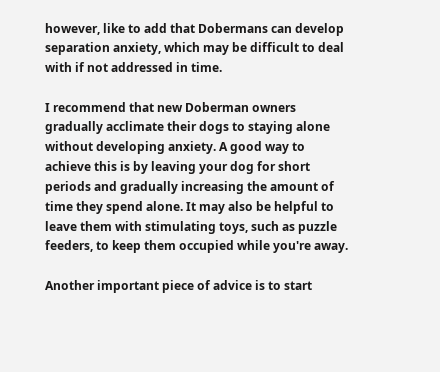however, like to add that Dobermans can develop separation anxiety, which may be difficult to deal with if not addressed in time.

I recommend that new Doberman owners gradually acclimate their dogs to staying alone without developing anxiety. A good way to achieve this is by leaving your dog for short periods and gradually increasing the amount of time they spend alone. It may also be helpful to leave them with stimulating toys, such as puzzle feeders, to keep them occupied while you're away.

Another important piece of advice is to start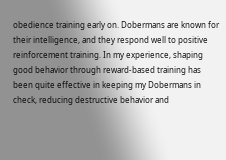obedience training early on. Dobermans are known for their intelligence, and they respond well to positive reinforcement training. In my experience, shaping good behavior through reward-based training has been quite effective in keeping my Dobermans in check, reducing destructive behavior and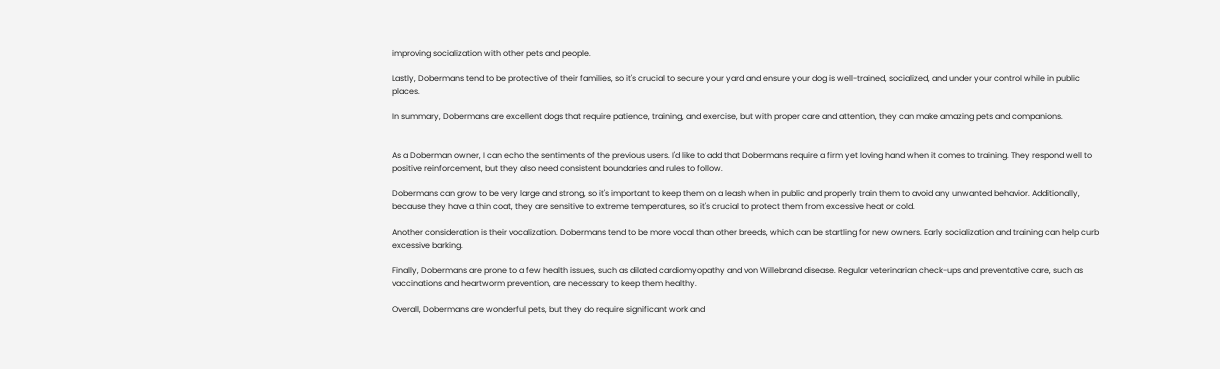improving socialization with other pets and people.

Lastly, Dobermans tend to be protective of their families, so it's crucial to secure your yard and ensure your dog is well-trained, socialized, and under your control while in public places.

In summary, Dobermans are excellent dogs that require patience, training, and exercise, but with proper care and attention, they can make amazing pets and companions.


As a Doberman owner, I can echo the sentiments of the previous users. I'd like to add that Dobermans require a firm yet loving hand when it comes to training. They respond well to positive reinforcement, but they also need consistent boundaries and rules to follow.

Dobermans can grow to be very large and strong, so it's important to keep them on a leash when in public and properly train them to avoid any unwanted behavior. Additionally, because they have a thin coat, they are sensitive to extreme temperatures, so it's crucial to protect them from excessive heat or cold.

Another consideration is their vocalization. Dobermans tend to be more vocal than other breeds, which can be startling for new owners. Early socialization and training can help curb excessive barking.

Finally, Dobermans are prone to a few health issues, such as dilated cardiomyopathy and von Willebrand disease. Regular veterinarian check-ups and preventative care, such as vaccinations and heartworm prevention, are necessary to keep them healthy.

Overall, Dobermans are wonderful pets, but they do require significant work and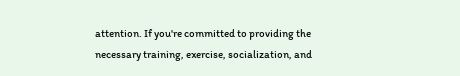attention. If you're committed to providing the necessary training, exercise, socialization, and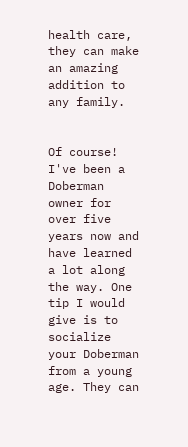health care, they can make an amazing addition to any family.


Of course! I've been a Doberman owner for over five years now and have learned a lot along the way. One tip I would give is to socialize your Doberman from a young age. They can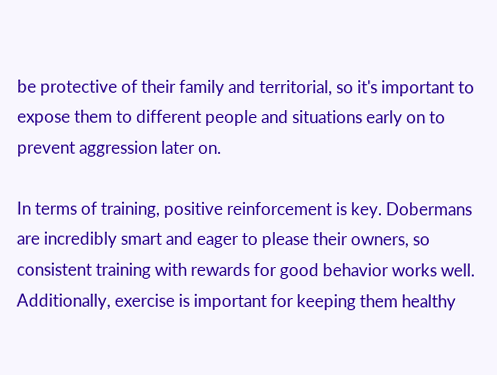be protective of their family and territorial, so it's important to expose them to different people and situations early on to prevent aggression later on.

In terms of training, positive reinforcement is key. Dobermans are incredibly smart and eager to please their owners, so consistent training with rewards for good behavior works well. Additionally, exercise is important for keeping them healthy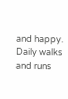and happy. Daily walks and runs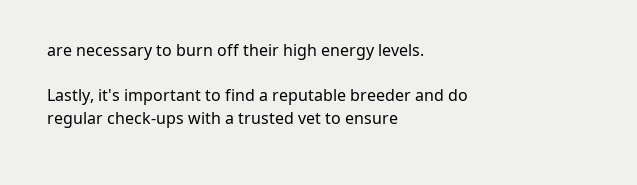are necessary to burn off their high energy levels.

Lastly, it's important to find a reputable breeder and do regular check-ups with a trusted vet to ensure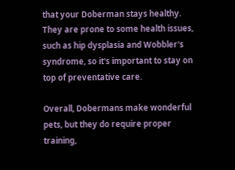that your Doberman stays healthy. They are prone to some health issues, such as hip dysplasia and Wobbler's syndrome, so it's important to stay on top of preventative care.

Overall, Dobermans make wonderful pets, but they do require proper training,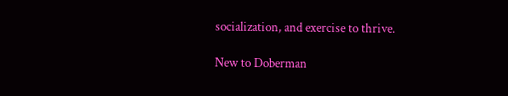socialization, and exercise to thrive.

New to Doberman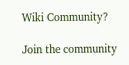Wiki Community?

Join the community